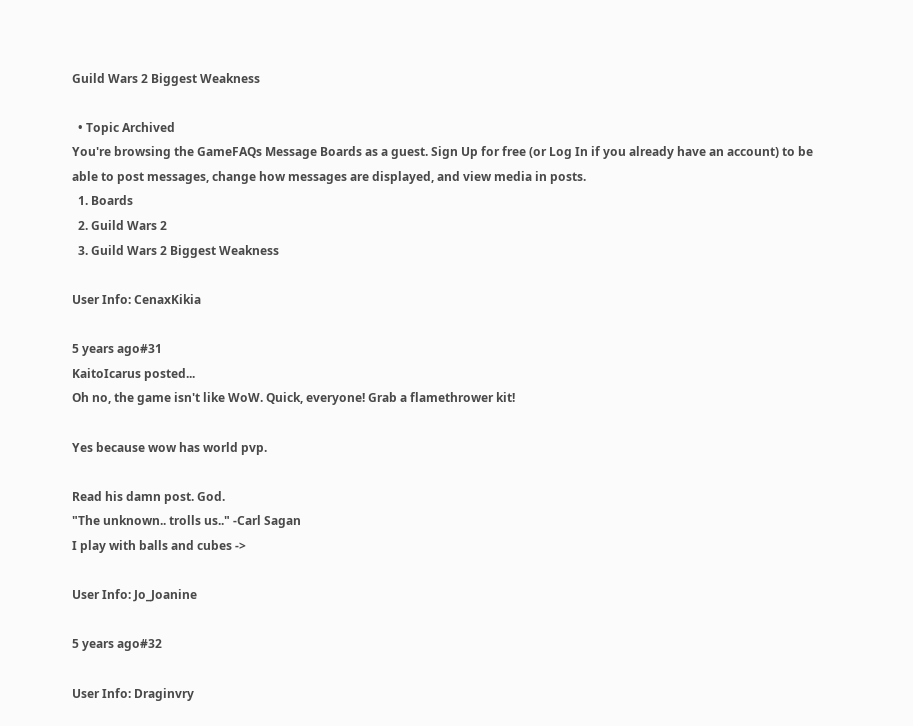Guild Wars 2 Biggest Weakness

  • Topic Archived
You're browsing the GameFAQs Message Boards as a guest. Sign Up for free (or Log In if you already have an account) to be able to post messages, change how messages are displayed, and view media in posts.
  1. Boards
  2. Guild Wars 2
  3. Guild Wars 2 Biggest Weakness

User Info: CenaxKikia

5 years ago#31
KaitoIcarus posted...
Oh no, the game isn't like WoW. Quick, everyone! Grab a flamethrower kit!

Yes because wow has world pvp.

Read his damn post. God.
"The unknown.. trolls us.." -Carl Sagan
I play with balls and cubes ->

User Info: Jo_Joanine

5 years ago#32

User Info: Draginvry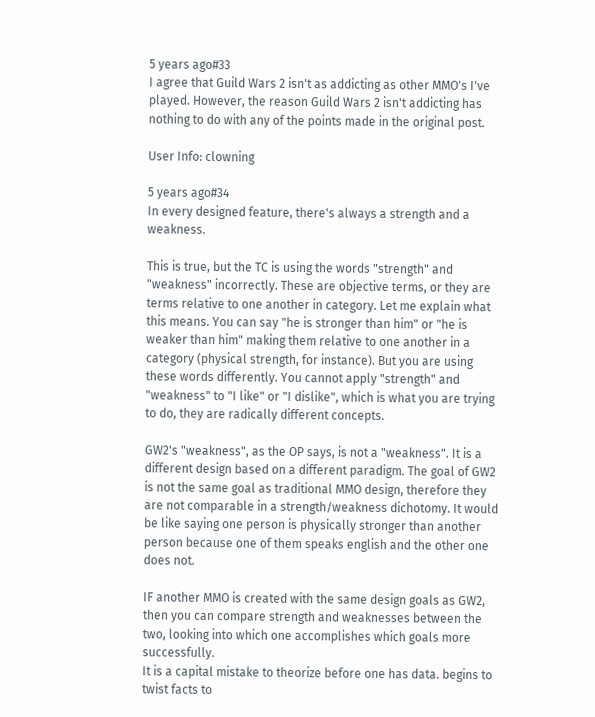5 years ago#33
I agree that Guild Wars 2 isn't as addicting as other MMO's I've played. However, the reason Guild Wars 2 isn't addicting has nothing to do with any of the points made in the original post.

User Info: clowning

5 years ago#34
In every designed feature, there's always a strength and a weakness.

This is true, but the TC is using the words "strength" and "weakness" incorrectly. These are objective terms, or they are terms relative to one another in category. Let me explain what this means. You can say "he is stronger than him" or "he is weaker than him" making them relative to one another in a category (physical strength, for instance). But you are using these words differently. You cannot apply "strength" and "weakness" to "I like" or "I dislike", which is what you are trying to do, they are radically different concepts.

GW2's "weakness", as the OP says, is not a "weakness". It is a different design based on a different paradigm. The goal of GW2 is not the same goal as traditional MMO design, therefore they are not comparable in a strength/weakness dichotomy. It would be like saying one person is physically stronger than another person because one of them speaks english and the other one does not.

IF another MMO is created with the same design goals as GW2, then you can compare strength and weaknesses between the two, looking into which one accomplishes which goals more successfully.
It is a capital mistake to theorize before one has data. begins to twist facts to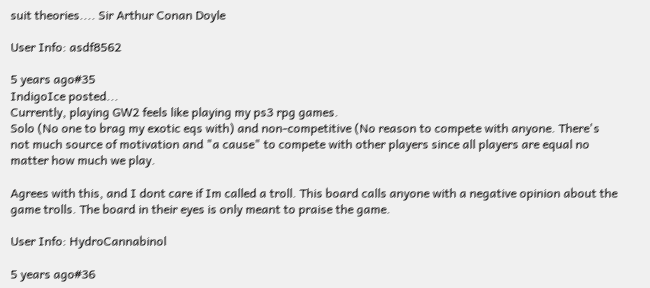suit theories.... Sir Arthur Conan Doyle

User Info: asdf8562

5 years ago#35
IndigoIce posted...
Currently, playing GW2 feels like playing my ps3 rpg games.
Solo (No one to brag my exotic eqs with) and non-competitive (No reason to compete with anyone. There's not much source of motivation and "a cause" to compete with other players since all players are equal no matter how much we play.

Agrees with this, and I dont care if Im called a troll. This board calls anyone with a negative opinion about the game trolls. The board in their eyes is only meant to praise the game.

User Info: HydroCannabinol

5 years ago#36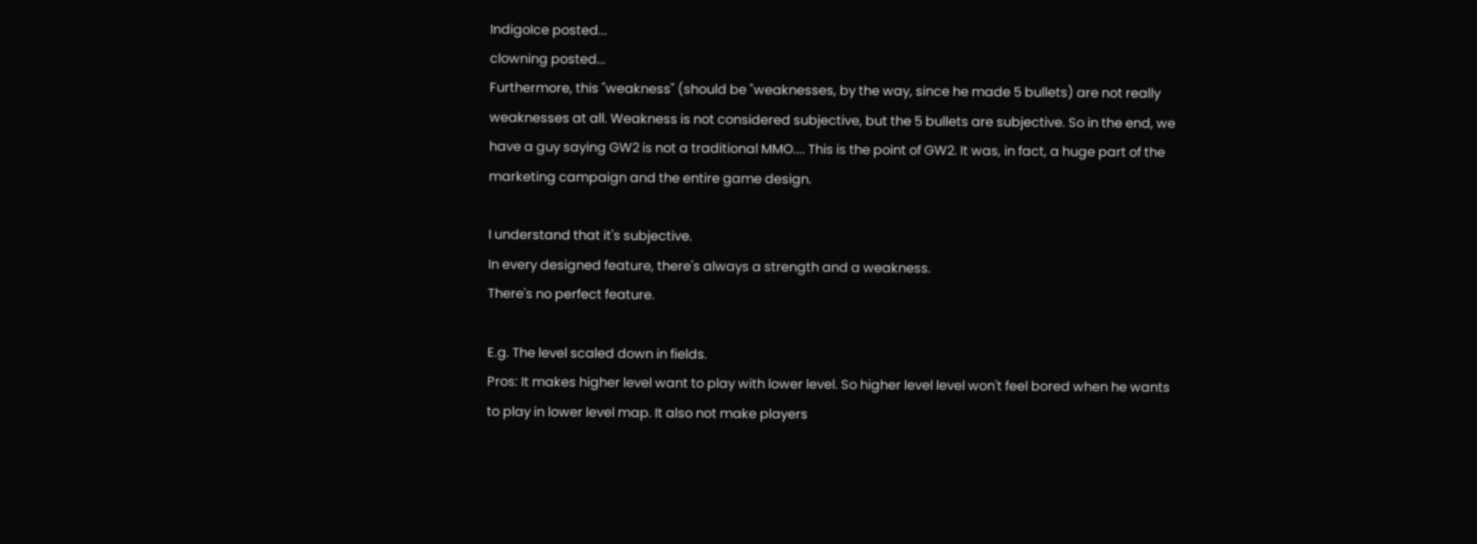IndigoIce posted...
clowning posted...
Furthermore, this "weakness" (should be "weaknesses, by the way, since he made 5 bullets) are not really weaknesses at all. Weakness is not considered subjective, but the 5 bullets are subjective. So in the end, we have a guy saying GW2 is not a traditional MMO.... This is the point of GW2. It was, in fact, a huge part of the marketing campaign and the entire game design.

I understand that it's subjective.
In every designed feature, there's always a strength and a weakness.
There's no perfect feature.

E.g. The level scaled down in fields.
Pros: It makes higher level want to play with lower level. So higher level level won't feel bored when he wants to play in lower level map. It also not make players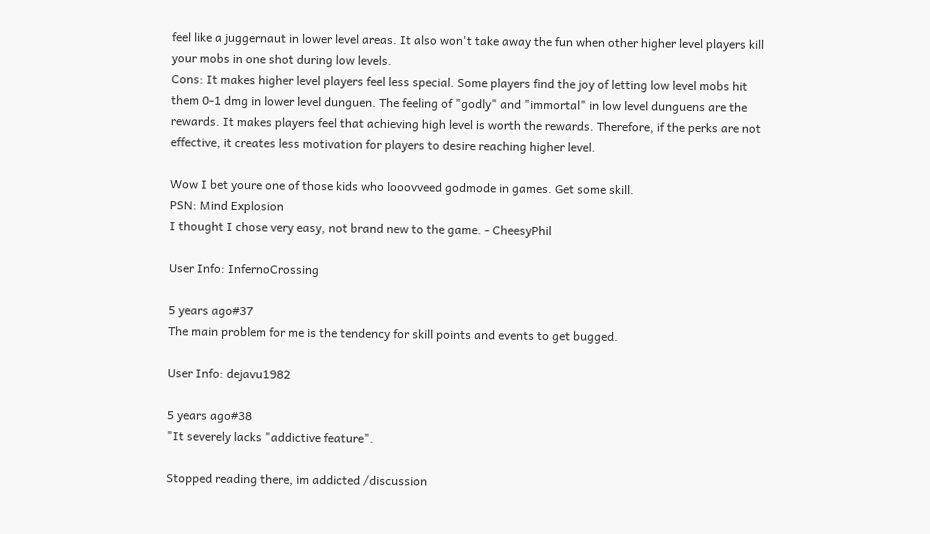feel like a juggernaut in lower level areas. It also won't take away the fun when other higher level players kill your mobs in one shot during low levels.
Cons: It makes higher level players feel less special. Some players find the joy of letting low level mobs hit them 0-1 dmg in lower level dunguen. The feeling of "godly" and "immortal" in low level dunguens are the rewards. It makes players feel that achieving high level is worth the rewards. Therefore, if the perks are not effective, it creates less motivation for players to desire reaching higher level.

Wow I bet youre one of those kids who looovveed godmode in games. Get some skill.
PSN: Mind Explosion
I thought I chose very easy, not brand new to the game. - CheesyPhil

User Info: InfernoCrossing

5 years ago#37
The main problem for me is the tendency for skill points and events to get bugged.

User Info: dejavu1982

5 years ago#38
"It severely lacks "addictive feature".

Stopped reading there, im addicted /discussion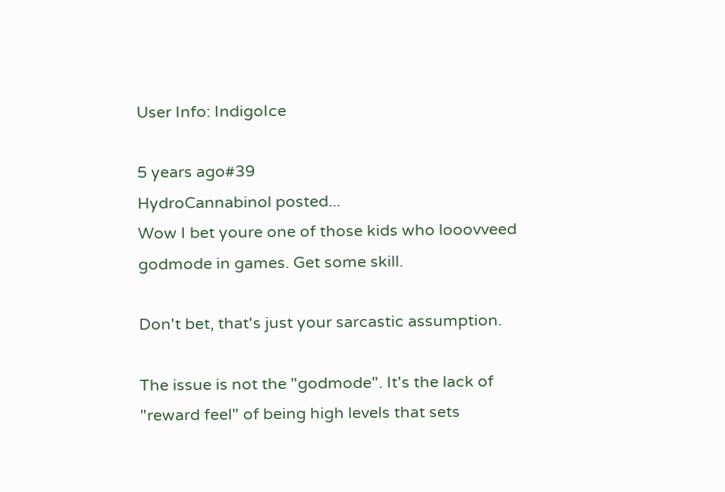User Info: IndigoIce

5 years ago#39
HydroCannabinol posted...
Wow I bet youre one of those kids who looovveed godmode in games. Get some skill.

Don't bet, that's just your sarcastic assumption.

The issue is not the "godmode". It's the lack of "reward feel" of being high levels that sets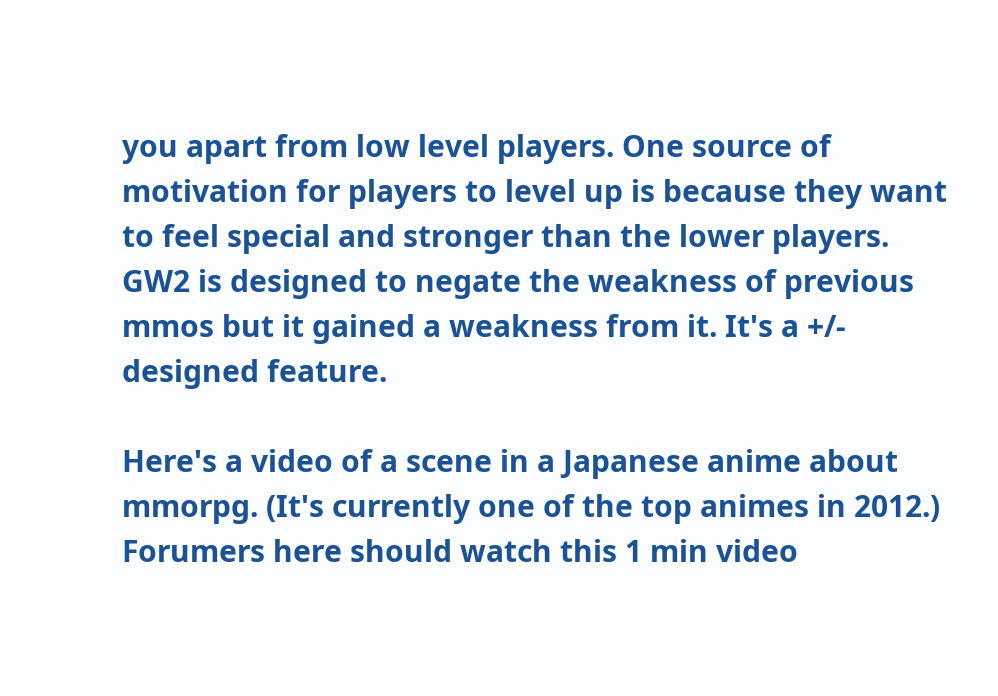you apart from low level players. One source of motivation for players to level up is because they want to feel special and stronger than the lower players. GW2 is designed to negate the weakness of previous mmos but it gained a weakness from it. It's a +/- designed feature.

Here's a video of a scene in a Japanese anime about mmorpg. (It's currently one of the top animes in 2012.)
Forumers here should watch this 1 min video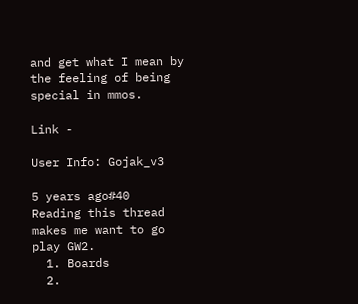and get what I mean by the feeling of being special in mmos.

Link -

User Info: Gojak_v3

5 years ago#40
Reading this thread makes me want to go play GW2.
  1. Boards
  2.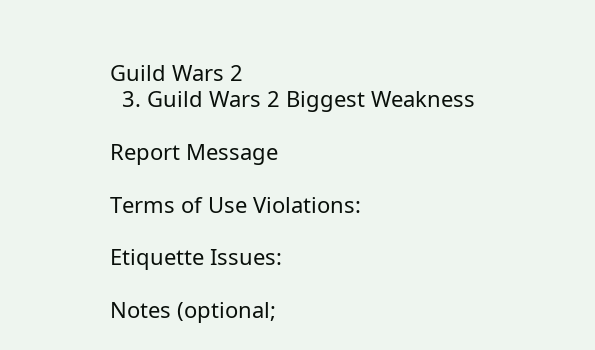Guild Wars 2
  3. Guild Wars 2 Biggest Weakness

Report Message

Terms of Use Violations:

Etiquette Issues:

Notes (optional;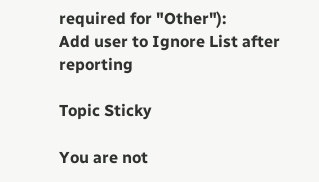required for "Other"):
Add user to Ignore List after reporting

Topic Sticky

You are not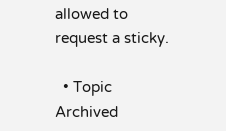allowed to request a sticky.

  • Topic Archived